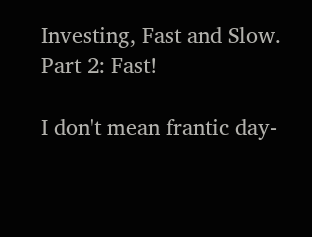Investing, Fast and Slow. Part 2: Fast!

I don't mean frantic day-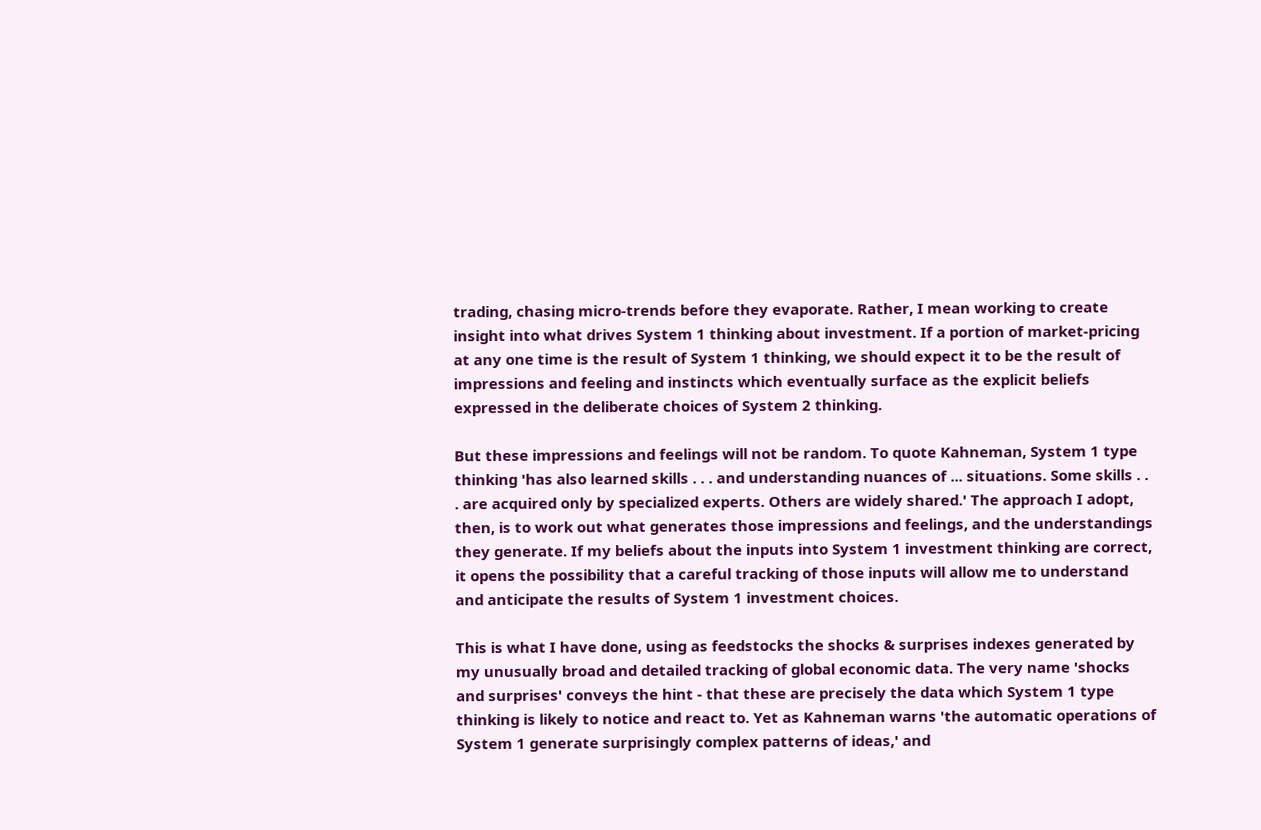trading, chasing micro-trends before they evaporate. Rather, I mean working to create insight into what drives System 1 thinking about investment. If a portion of market-pricing at any one time is the result of System 1 thinking, we should expect it to be the result of impressions and feeling and instincts which eventually surface as the explicit beliefs expressed in the deliberate choices of System 2 thinking.

But these impressions and feelings will not be random. To quote Kahneman, System 1 type thinking 'has also learned skills . . . and understanding nuances of ... situations. Some skills . . . are acquired only by specialized experts. Others are widely shared.' The approach I adopt, then, is to work out what generates those impressions and feelings, and the understandings they generate. If my beliefs about the inputs into System 1 investment thinking are correct, it opens the possibility that a careful tracking of those inputs will allow me to understand and anticipate the results of System 1 investment choices.

This is what I have done, using as feedstocks the shocks & surprises indexes generated by my unusually broad and detailed tracking of global economic data. The very name 'shocks and surprises' conveys the hint - that these are precisely the data which System 1 type thinking is likely to notice and react to. Yet as Kahneman warns 'the automatic operations of System 1 generate surprisingly complex patterns of ideas,' and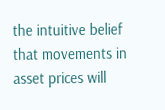the intuitive belief that movements in asset prices will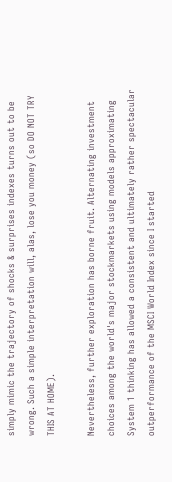simply mimic the trajectory of shocks & surprises indexes turns out to be wrong. Such a simple interpretation will, alas, lose you money (so DO NOT TRY THIS AT HOME).

Nevertheless, further exploration has borne fruit. Alternating investment choices among the world's major stockmarkets using models approximating System 1 thinking has allowed a consistent and ultimately rather spectacular outperformance of the MSCI World Index since I started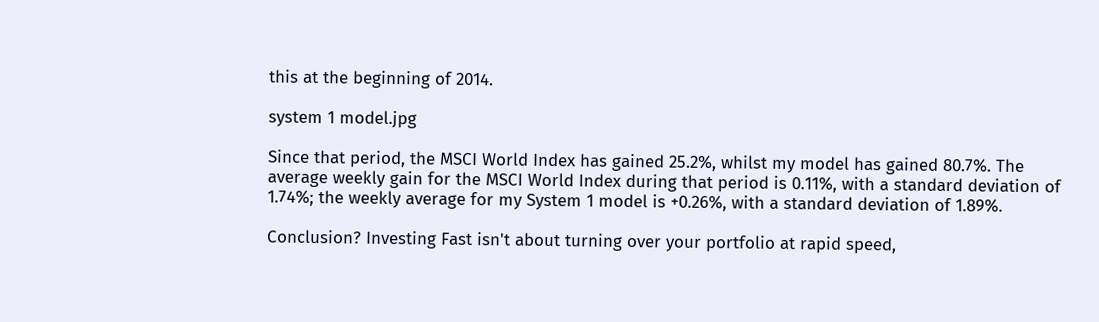this at the beginning of 2014.

system 1 model.jpg

Since that period, the MSCI World Index has gained 25.2%, whilst my model has gained 80.7%. The average weekly gain for the MSCI World Index during that period is 0.11%, with a standard deviation of 1.74%; the weekly average for my System 1 model is +0.26%, with a standard deviation of 1.89%.

Conclusion? Investing Fast isn't about turning over your portfolio at rapid speed,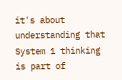it's about understanding that System 1 thinking is part of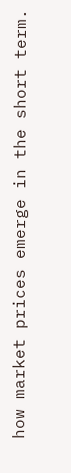how market prices emerge in the short term.